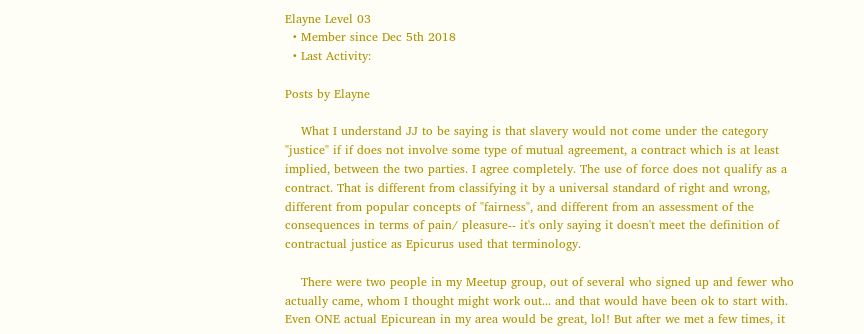Elayne Level 03
  • Member since Dec 5th 2018
  • Last Activity:

Posts by Elayne

    What I understand JJ to be saying is that slavery would not come under the category "justice" if if does not involve some type of mutual agreement, a contract which is at least implied, between the two parties. I agree completely. The use of force does not qualify as a contract. That is different from classifying it by a universal standard of right and wrong, different from popular concepts of "fairness", and different from an assessment of the consequences in terms of pain/ pleasure-- it's only saying it doesn't meet the definition of contractual justice as Epicurus used that terminology.

    There were two people in my Meetup group, out of several who signed up and fewer who actually came, whom I thought might work out... and that would have been ok to start with. Even ONE actual Epicurean in my area would be great, lol! But after we met a few times, it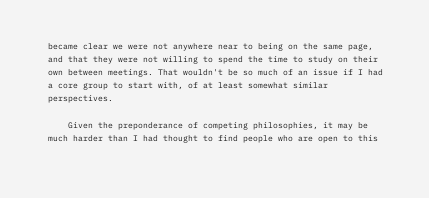became clear we were not anywhere near to being on the same page, and that they were not willing to spend the time to study on their own between meetings. That wouldn't be so much of an issue if I had a core group to start with, of at least somewhat similar perspectives.

    Given the preponderance of competing philosophies, it may be much harder than I had thought to find people who are open to this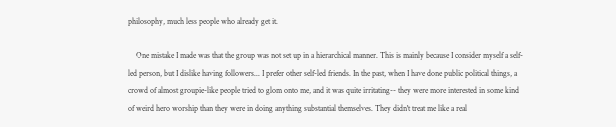philosophy, much less people who already get it.

    One mistake I made was that the group was not set up in a hierarchical manner. This is mainly because I consider myself a self-led person, but I dislike having followers... I prefer other self-led friends. In the past, when I have done public political things, a crowd of almost groupie-like people tried to glom onto me, and it was quite irritating-- they were more interested in some kind of weird hero worship than they were in doing anything substantial themselves. They didn't treat me like a real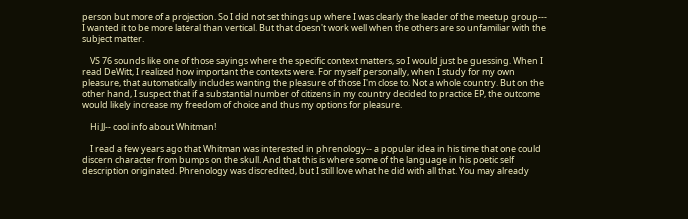person but more of a projection. So I did not set things up where I was clearly the leader of the meetup group--- I wanted it to be more lateral than vertical. But that doesn't work well when the others are so unfamiliar with the subject matter.

    VS 76 sounds like one of those sayings where the specific context matters, so I would just be guessing. When I read DeWitt, I realized how important the contexts were. For myself personally, when I study for my own pleasure, that automatically includes wanting the pleasure of those I'm close to. Not a whole country. But on the other hand, I suspect that if a substantial number of citizens in my country decided to practice EP, the outcome would likely increase my freedom of choice and thus my options for pleasure.

    Hi JJ-- cool info about Whitman!

    I read a few years ago that Whitman was interested in phrenology-- a popular idea in his time that one could discern character from bumps on the skull. And that this is where some of the language in his poetic self description originated. Phrenology was discredited, but I still love what he did with all that. You may already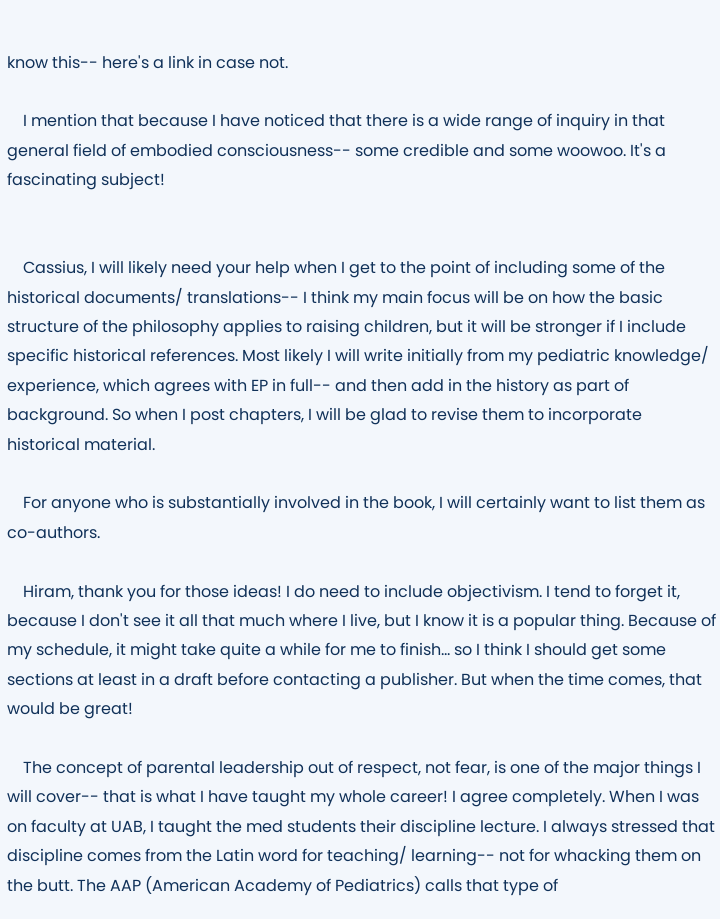know this-- here's a link in case not.

    I mention that because I have noticed that there is a wide range of inquiry in that general field of embodied consciousness-- some credible and some woowoo. It's a fascinating subject!


    Cassius, I will likely need your help when I get to the point of including some of the historical documents/ translations-- I think my main focus will be on how the basic structure of the philosophy applies to raising children, but it will be stronger if I include specific historical references. Most likely I will write initially from my pediatric knowledge/ experience, which agrees with EP in full-- and then add in the history as part of background. So when I post chapters, I will be glad to revise them to incorporate historical material.

    For anyone who is substantially involved in the book, I will certainly want to list them as co-authors.

    Hiram, thank you for those ideas! I do need to include objectivism. I tend to forget it, because I don't see it all that much where I live, but I know it is a popular thing. Because of my schedule, it might take quite a while for me to finish... so I think I should get some sections at least in a draft before contacting a publisher. But when the time comes, that would be great!

    The concept of parental leadership out of respect, not fear, is one of the major things I will cover-- that is what I have taught my whole career! I agree completely. When I was on faculty at UAB, I taught the med students their discipline lecture. I always stressed that discipline comes from the Latin word for teaching/ learning-- not for whacking them on the butt. The AAP (American Academy of Pediatrics) calls that type of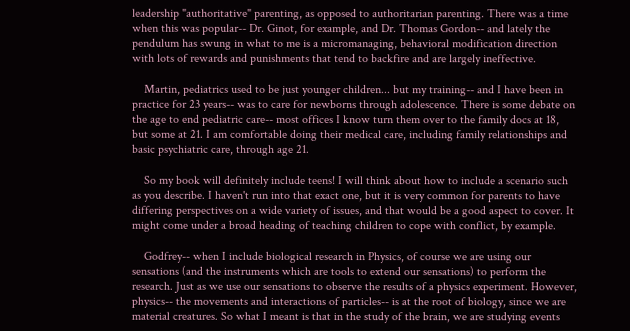leadership "authoritative" parenting, as opposed to authoritarian parenting. There was a time when this was popular-- Dr. Ginot, for example, and Dr. Thomas Gordon-- and lately the pendulum has swung in what to me is a micromanaging, behavioral modification direction with lots of rewards and punishments that tend to backfire and are largely ineffective.

    Martin, pediatrics used to be just younger children... but my training-- and I have been in practice for 23 years-- was to care for newborns through adolescence. There is some debate on the age to end pediatric care-- most offices I know turn them over to the family docs at 18, but some at 21. I am comfortable doing their medical care, including family relationships and basic psychiatric care, through age 21.

    So my book will definitely include teens! I will think about how to include a scenario such as you describe. I haven't run into that exact one, but it is very common for parents to have differing perspectives on a wide variety of issues, and that would be a good aspect to cover. It might come under a broad heading of teaching children to cope with conflict, by example.

    Godfrey-- when I include biological research in Physics, of course we are using our sensations (and the instruments which are tools to extend our sensations) to perform the research. Just as we use our sensations to observe the results of a physics experiment. However, physics-- the movements and interactions of particles-- is at the root of biology, since we are material creatures. So what I meant is that in the study of the brain, we are studying events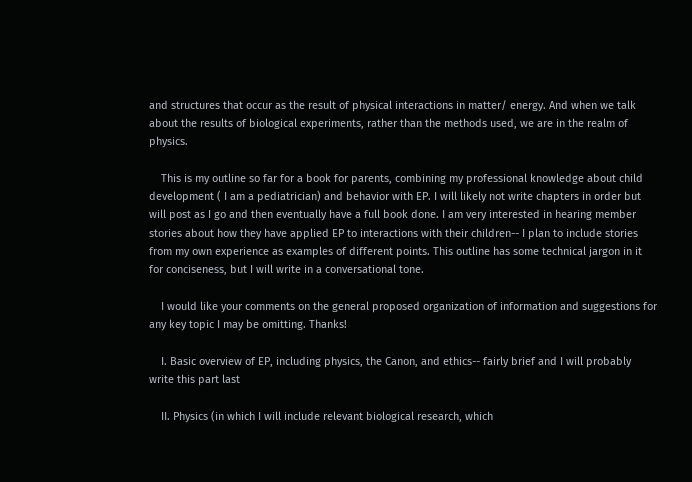and structures that occur as the result of physical interactions in matter/ energy. And when we talk about the results of biological experiments, rather than the methods used, we are in the realm of physics.

    This is my outline so far for a book for parents, combining my professional knowledge about child development ( I am a pediatrician) and behavior with EP. I will likely not write chapters in order but will post as I go and then eventually have a full book done. I am very interested in hearing member stories about how they have applied EP to interactions with their children-- I plan to include stories from my own experience as examples of different points. This outline has some technical jargon in it for conciseness, but I will write in a conversational tone.

    I would like your comments on the general proposed organization of information and suggestions for any key topic I may be omitting. Thanks!

    I. Basic overview of EP, including physics, the Canon, and ethics-- fairly brief and I will probably write this part last

    II. Physics (in which I will include relevant biological research, which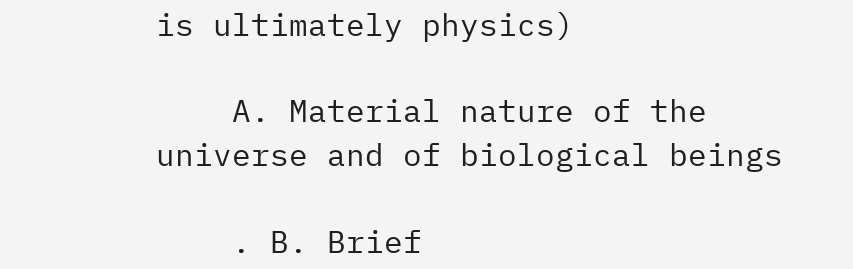is ultimately physics)

    A. Material nature of the universe and of biological beings

    . B. Brief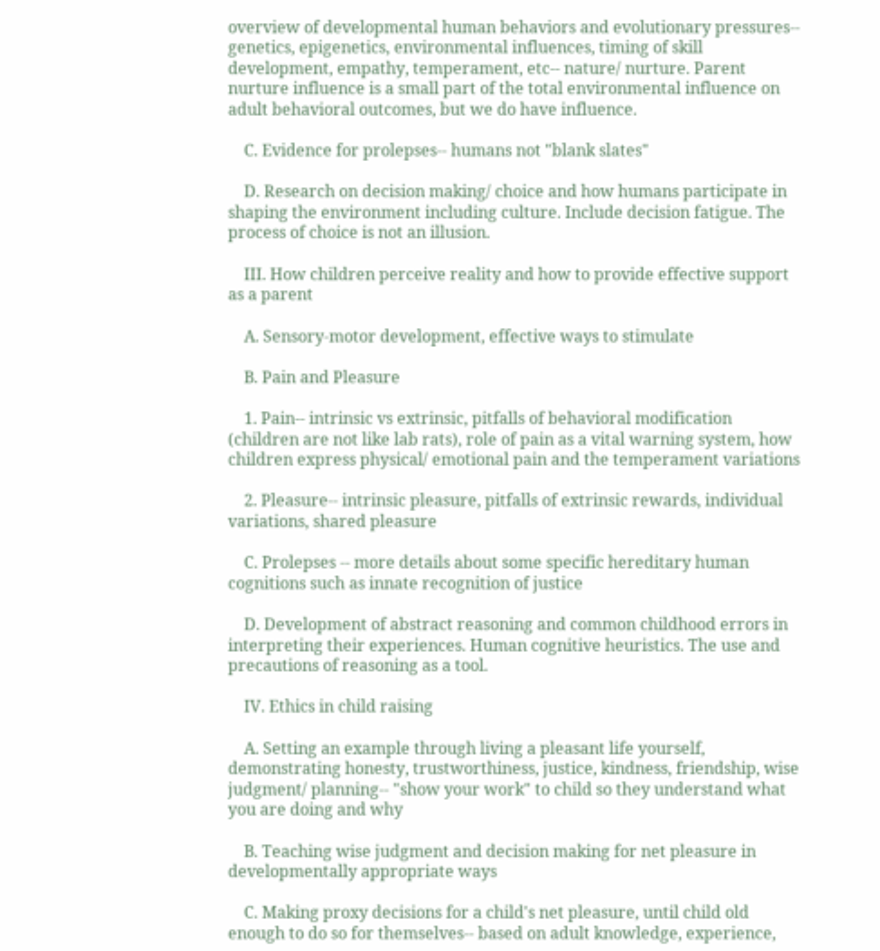overview of developmental human behaviors and evolutionary pressures-- genetics, epigenetics, environmental influences, timing of skill development, empathy, temperament, etc-- nature/ nurture. Parent nurture influence is a small part of the total environmental influence on adult behavioral outcomes, but we do have influence.

    C. Evidence for prolepses-- humans not "blank slates"

    D. Research on decision making/ choice and how humans participate in shaping the environment including culture. Include decision fatigue. The process of choice is not an illusion.

    III. How children perceive reality and how to provide effective support as a parent

    A. Sensory-motor development, effective ways to stimulate

    B. Pain and Pleasure

    1. Pain-- intrinsic vs extrinsic, pitfalls of behavioral modification (children are not like lab rats), role of pain as a vital warning system, how children express physical/ emotional pain and the temperament variations

    2. Pleasure-- intrinsic pleasure, pitfalls of extrinsic rewards, individual variations, shared pleasure

    C. Prolepses -- more details about some specific hereditary human cognitions such as innate recognition of justice

    D. Development of abstract reasoning and common childhood errors in interpreting their experiences. Human cognitive heuristics. The use and precautions of reasoning as a tool.

    IV. Ethics in child raising

    A. Setting an example through living a pleasant life yourself, demonstrating honesty, trustworthiness, justice, kindness, friendship, wise judgment/ planning-- "show your work" to child so they understand what you are doing and why

    B. Teaching wise judgment and decision making for net pleasure in developmentally appropriate ways

    C. Making proxy decisions for a child's net pleasure, until child old enough to do so for themselves-- based on adult knowledge, experience,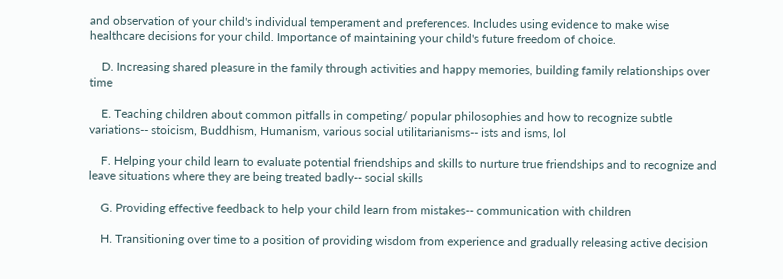and observation of your child's individual temperament and preferences. Includes using evidence to make wise healthcare decisions for your child. Importance of maintaining your child's future freedom of choice.

    D. Increasing shared pleasure in the family through activities and happy memories, building family relationships over time

    E. Teaching children about common pitfalls in competing/ popular philosophies and how to recognize subtle variations-- stoicism, Buddhism, Humanism, various social utilitarianisms-- ists and isms, lol

    F. Helping your child learn to evaluate potential friendships and skills to nurture true friendships and to recognize and leave situations where they are being treated badly-- social skills

    G. Providing effective feedback to help your child learn from mistakes-- communication with children

    H. Transitioning over time to a position of providing wisdom from experience and gradually releasing active decision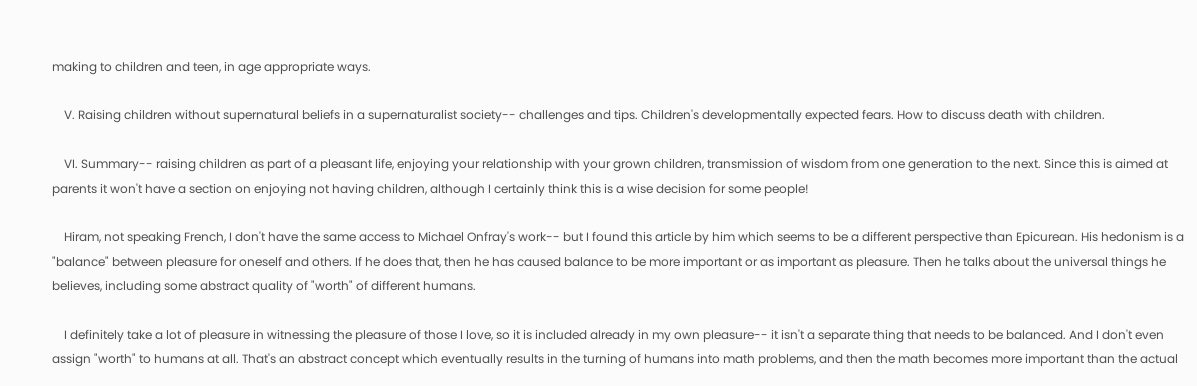making to children and teen, in age appropriate ways.

    V. Raising children without supernatural beliefs in a supernaturalist society-- challenges and tips. Children's developmentally expected fears. How to discuss death with children.

    VI. Summary-- raising children as part of a pleasant life, enjoying your relationship with your grown children, transmission of wisdom from one generation to the next. Since this is aimed at parents it won't have a section on enjoying not having children, although I certainly think this is a wise decision for some people!

    Hiram, not speaking French, I don't have the same access to Michael Onfray's work-- but I found this article by him which seems to be a different perspective than Epicurean. His hedonism is a "balance" between pleasure for oneself and others. If he does that, then he has caused balance to be more important or as important as pleasure. Then he talks about the universal things he believes, including some abstract quality of "worth" of different humans.

    I definitely take a lot of pleasure in witnessing the pleasure of those I love, so it is included already in my own pleasure-- it isn't a separate thing that needs to be balanced. And I don't even assign "worth" to humans at all. That's an abstract concept which eventually results in the turning of humans into math problems, and then the math becomes more important than the actual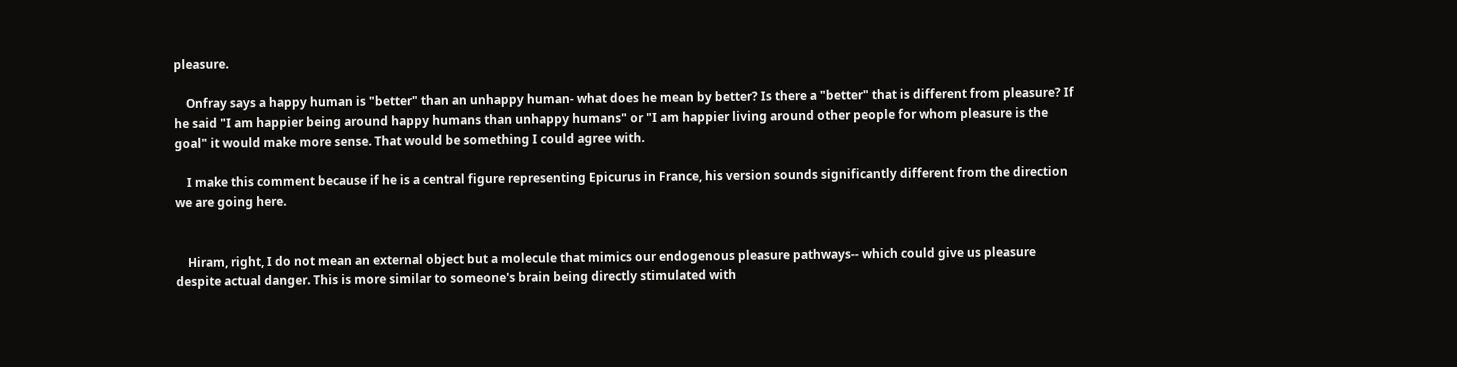pleasure.

    Onfray says a happy human is "better" than an unhappy human- what does he mean by better? Is there a "better" that is different from pleasure? If he said "I am happier being around happy humans than unhappy humans" or "I am happier living around other people for whom pleasure is the goal" it would make more sense. That would be something I could agree with.

    I make this comment because if he is a central figure representing Epicurus in France, his version sounds significantly different from the direction we are going here.


    Hiram, right, I do not mean an external object but a molecule that mimics our endogenous pleasure pathways-- which could give us pleasure despite actual danger. This is more similar to someone's brain being directly stimulated with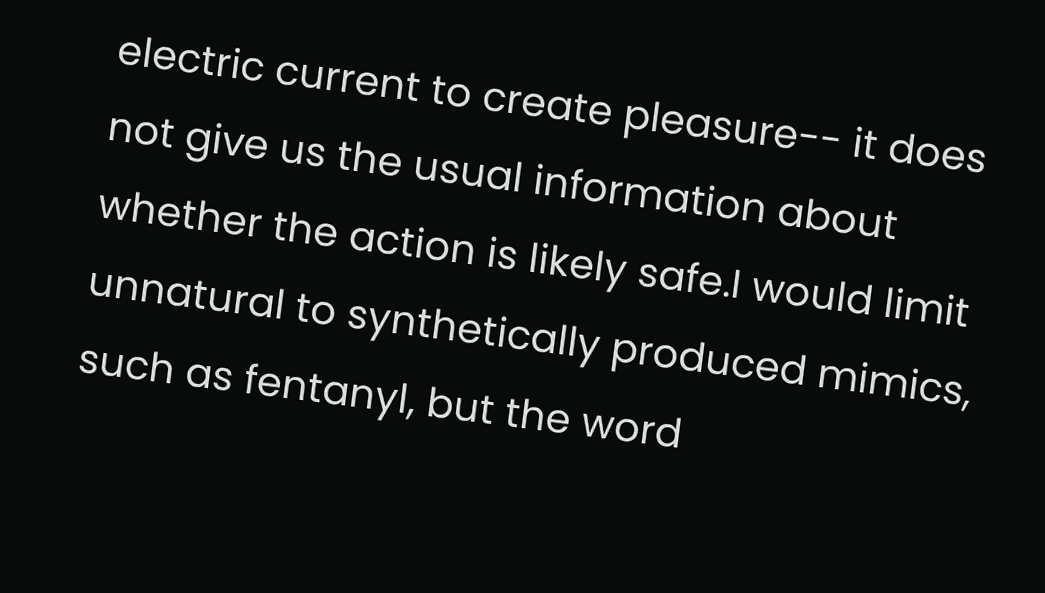electric current to create pleasure-- it does not give us the usual information about whether the action is likely safe.I would limit unnatural to synthetically produced mimics, such as fentanyl, but the word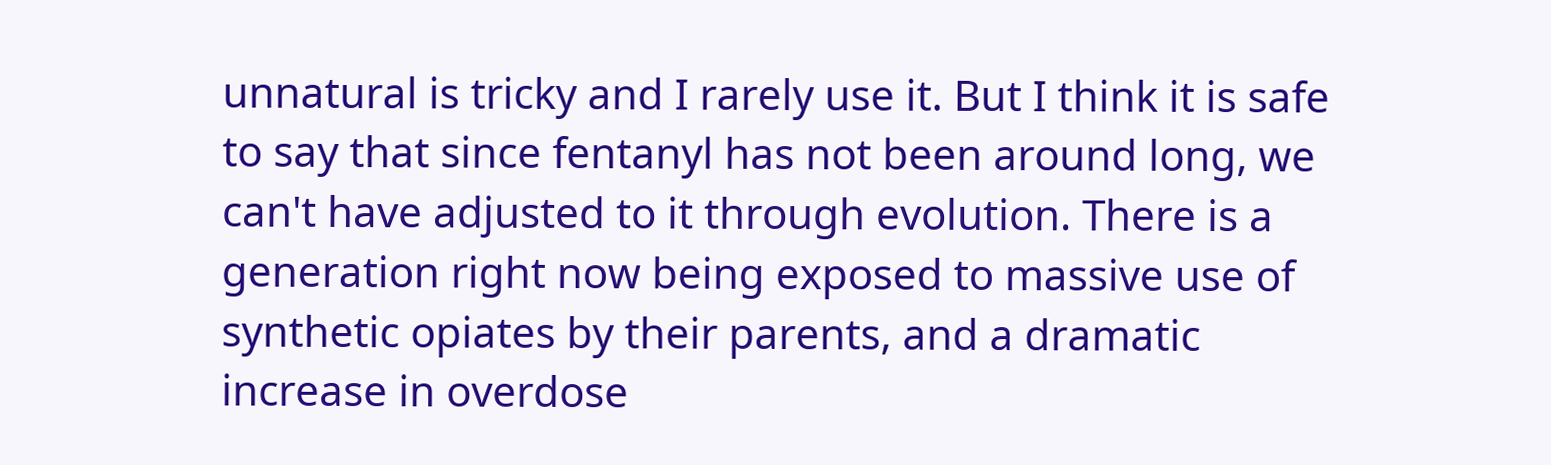unnatural is tricky and I rarely use it. But I think it is safe to say that since fentanyl has not been around long, we can't have adjusted to it through evolution. There is a generation right now being exposed to massive use of synthetic opiates by their parents, and a dramatic increase in overdose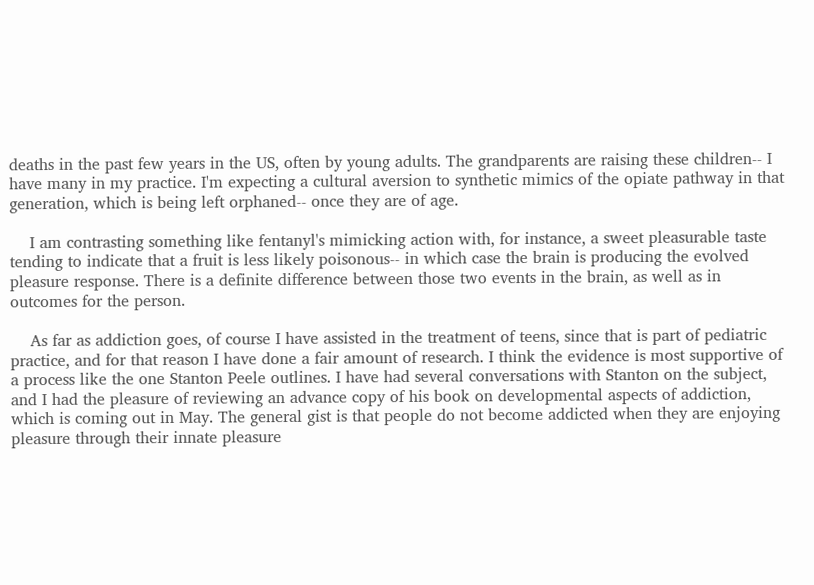deaths in the past few years in the US, often by young adults. The grandparents are raising these children-- I have many in my practice. I'm expecting a cultural aversion to synthetic mimics of the opiate pathway in that generation, which is being left orphaned-- once they are of age.

    I am contrasting something like fentanyl's mimicking action with, for instance, a sweet pleasurable taste tending to indicate that a fruit is less likely poisonous-- in which case the brain is producing the evolved pleasure response. There is a definite difference between those two events in the brain, as well as in outcomes for the person.

    As far as addiction goes, of course I have assisted in the treatment of teens, since that is part of pediatric practice, and for that reason I have done a fair amount of research. I think the evidence is most supportive of a process like the one Stanton Peele outlines. I have had several conversations with Stanton on the subject, and I had the pleasure of reviewing an advance copy of his book on developmental aspects of addiction, which is coming out in May. The general gist is that people do not become addicted when they are enjoying pleasure through their innate pleasure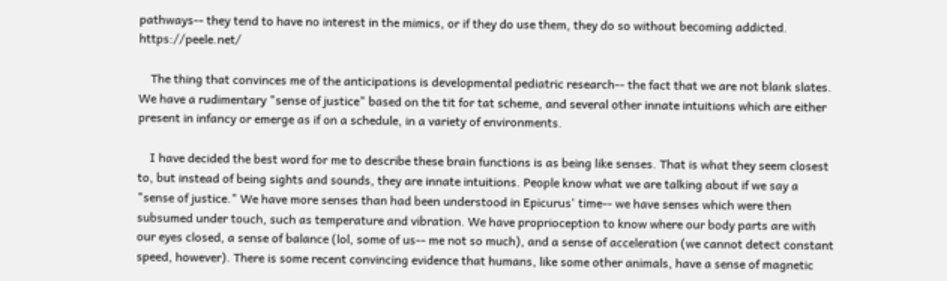pathways-- they tend to have no interest in the mimics, or if they do use them, they do so without becoming addicted. https://peele.net/

    The thing that convinces me of the anticipations is developmental pediatric research-- the fact that we are not blank slates. We have a rudimentary "sense of justice" based on the tit for tat scheme, and several other innate intuitions which are either present in infancy or emerge as if on a schedule, in a variety of environments.

    I have decided the best word for me to describe these brain functions is as being like senses. That is what they seem closest to, but instead of being sights and sounds, they are innate intuitions. People know what we are talking about if we say a "sense of justice." We have more senses than had been understood in Epicurus' time-- we have senses which were then subsumed under touch, such as temperature and vibration. We have proprioception to know where our body parts are with our eyes closed, a sense of balance (lol, some of us-- me not so much), and a sense of acceleration (we cannot detect constant speed, however). There is some recent convincing evidence that humans, like some other animals, have a sense of magnetic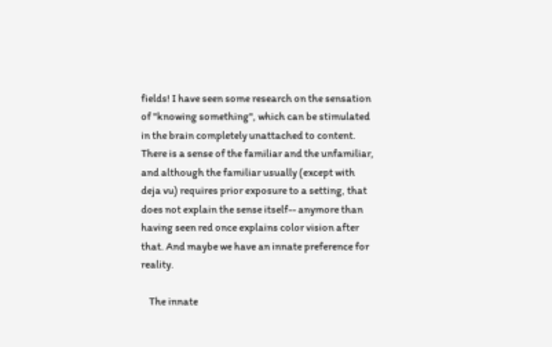fields! I have seen some research on the sensation of "knowing something", which can be stimulated in the brain completely unattached to content. There is a sense of the familiar and the unfamiliar, and although the familiar usually (except with deja vu) requires prior exposure to a setting, that does not explain the sense itself-- anymore than having seen red once explains color vision after that. And maybe we have an innate preference for reality.

    The innate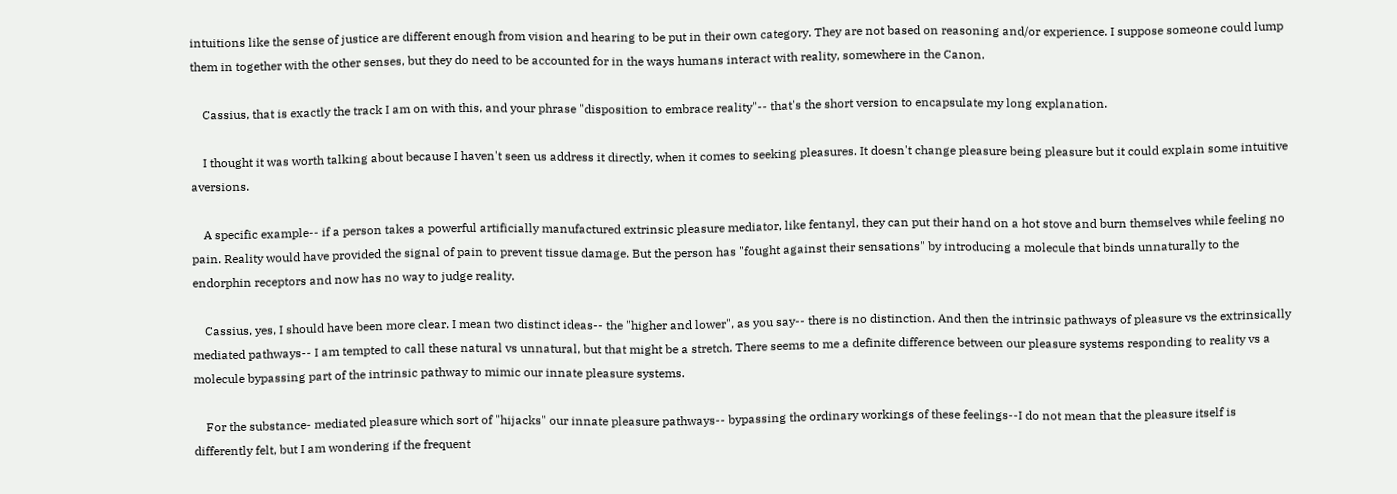intuitions like the sense of justice are different enough from vision and hearing to be put in their own category. They are not based on reasoning and/or experience. I suppose someone could lump them in together with the other senses, but they do need to be accounted for in the ways humans interact with reality, somewhere in the Canon.

    Cassius, that is exactly the track I am on with this, and your phrase "disposition to embrace reality"-- that's the short version to encapsulate my long explanation.

    I thought it was worth talking about because I haven't seen us address it directly, when it comes to seeking pleasures. It doesn't change pleasure being pleasure but it could explain some intuitive aversions.

    A specific example-- if a person takes a powerful artificially manufactured extrinsic pleasure mediator, like fentanyl, they can put their hand on a hot stove and burn themselves while feeling no pain. Reality would have provided the signal of pain to prevent tissue damage. But the person has "fought against their sensations" by introducing a molecule that binds unnaturally to the endorphin receptors and now has no way to judge reality.

    Cassius, yes, I should have been more clear. I mean two distinct ideas-- the "higher and lower", as you say-- there is no distinction. And then the intrinsic pathways of pleasure vs the extrinsically mediated pathways-- I am tempted to call these natural vs unnatural, but that might be a stretch. There seems to me a definite difference between our pleasure systems responding to reality vs a molecule bypassing part of the intrinsic pathway to mimic our innate pleasure systems.

    For the substance- mediated pleasure which sort of "hijacks" our innate pleasure pathways-- bypassing the ordinary workings of these feelings--I do not mean that the pleasure itself is differently felt, but I am wondering if the frequent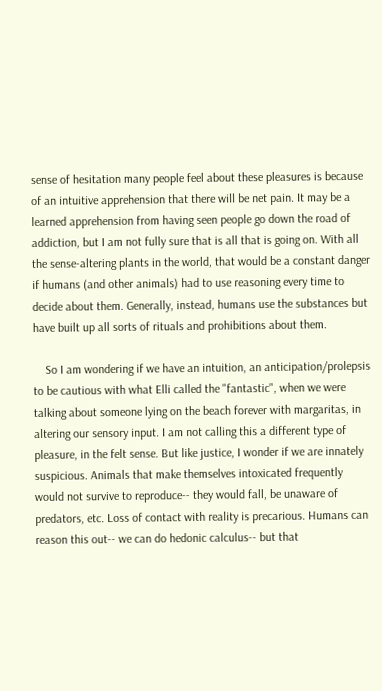sense of hesitation many people feel about these pleasures is because of an intuitive apprehension that there will be net pain. It may be a learned apprehension from having seen people go down the road of addiction, but I am not fully sure that is all that is going on. With all the sense-altering plants in the world, that would be a constant danger if humans (and other animals) had to use reasoning every time to decide about them. Generally, instead, humans use the substances but have built up all sorts of rituals and prohibitions about them.

    So I am wondering if we have an intuition, an anticipation/prolepsis to be cautious with what Elli called the "fantastic", when we were talking about someone lying on the beach forever with margaritas, in altering our sensory input. I am not calling this a different type of pleasure, in the felt sense. But like justice, I wonder if we are innately suspicious. Animals that make themselves intoxicated frequently would not survive to reproduce-- they would fall, be unaware of predators, etc. Loss of contact with reality is precarious. Humans can reason this out-- we can do hedonic calculus-- but that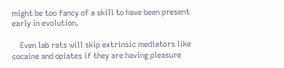might be too fancy of a skill to have been present early in evolution.

    Even lab rats will skip extrinsic mediators like cocaine and opiates if they are having pleasure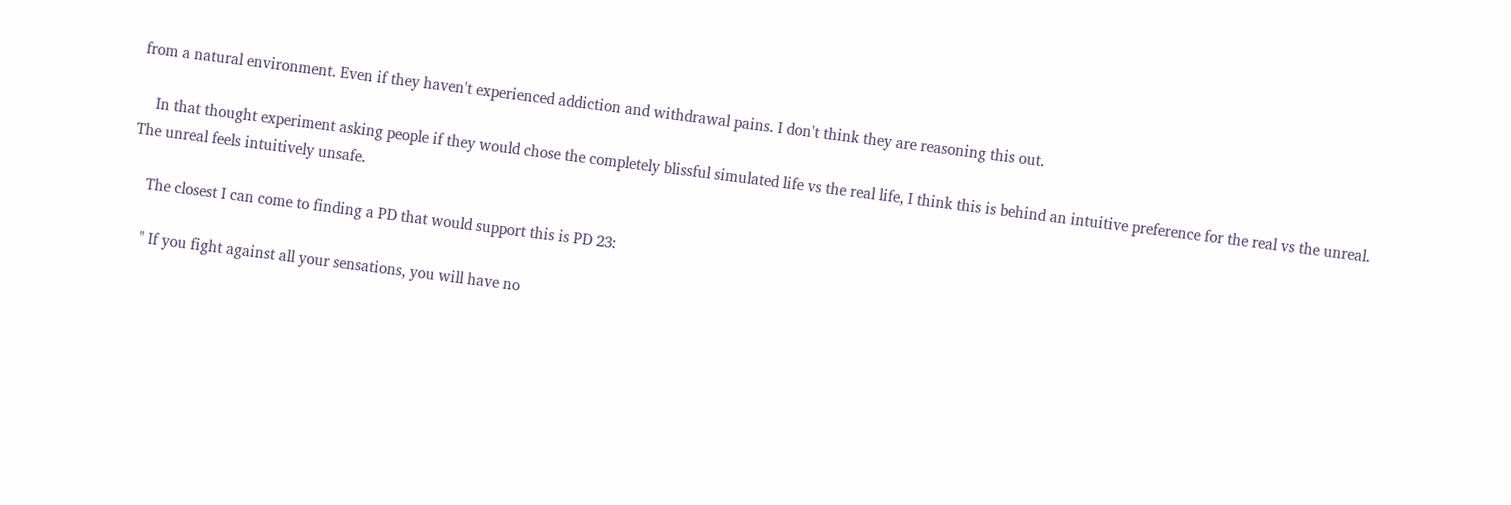from a natural environment. Even if they haven't experienced addiction and withdrawal pains. I don't think they are reasoning this out.

    In that thought experiment asking people if they would chose the completely blissful simulated life vs the real life, I think this is behind an intuitive preference for the real vs the unreal. The unreal feels intuitively unsafe.

    The closest I can come to finding a PD that would support this is PD 23:

    " If you fight against all your sensations, you will have no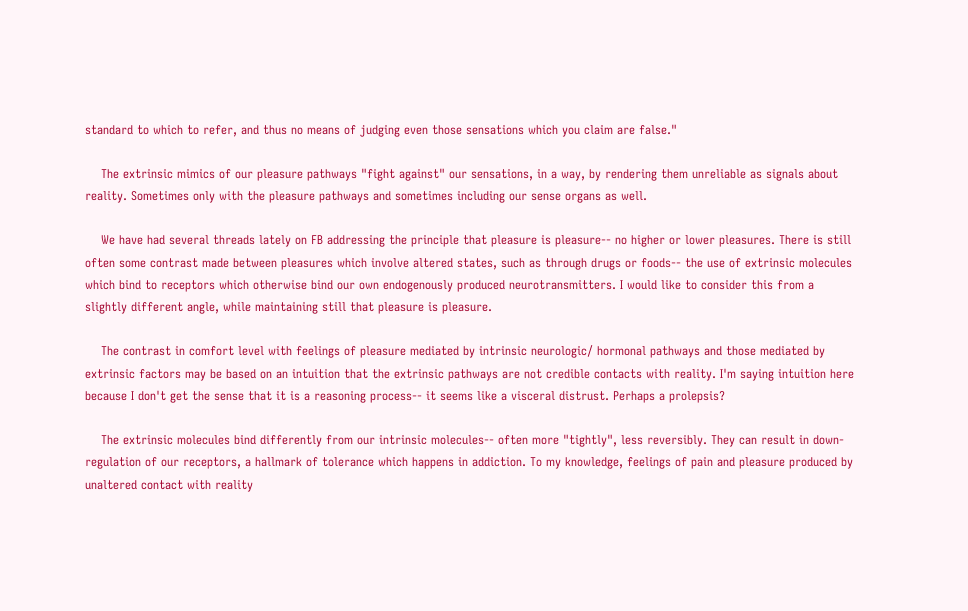standard to which to refer, and thus no means of judging even those sensations which you claim are false."

    The extrinsic mimics of our pleasure pathways "fight against" our sensations, in a way, by rendering them unreliable as signals about reality. Sometimes only with the pleasure pathways and sometimes including our sense organs as well.

    We have had several threads lately on FB addressing the principle that pleasure is pleasure-- no higher or lower pleasures. There is still often some contrast made between pleasures which involve altered states, such as through drugs or foods-- the use of extrinsic molecules which bind to receptors which otherwise bind our own endogenously produced neurotransmitters. I would like to consider this from a slightly different angle, while maintaining still that pleasure is pleasure.

    The contrast in comfort level with feelings of pleasure mediated by intrinsic neurologic/ hormonal pathways and those mediated by extrinsic factors may be based on an intuition that the extrinsic pathways are not credible contacts with reality. I'm saying intuition here because I don't get the sense that it is a reasoning process-- it seems like a visceral distrust. Perhaps a prolepsis?

    The extrinsic molecules bind differently from our intrinsic molecules-- often more "tightly", less reversibly. They can result in down-regulation of our receptors, a hallmark of tolerance which happens in addiction. To my knowledge, feelings of pain and pleasure produced by unaltered contact with reality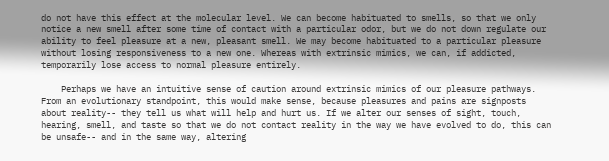do not have this effect at the molecular level. We can become habituated to smells, so that we only notice a new smell after some time of contact with a particular odor, but we do not down regulate our ability to feel pleasure at a new, pleasant smell. We may become habituated to a particular pleasure without losing responsiveness to a new one. Whereas with extrinsic mimics, we can, if addicted, temporarily lose access to normal pleasure entirely.

    Perhaps we have an intuitive sense of caution around extrinsic mimics of our pleasure pathways. From an evolutionary standpoint, this would make sense, because pleasures and pains are signposts about reality-- they tell us what will help and hurt us. If we alter our senses of sight, touch, hearing, smell, and taste so that we do not contact reality in the way we have evolved to do, this can be unsafe-- and in the same way, altering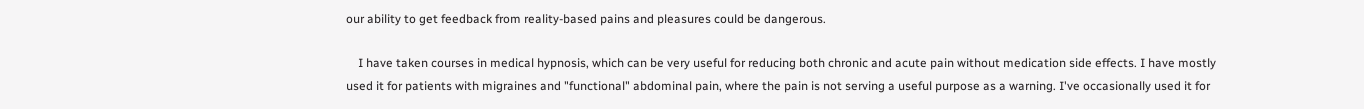our ability to get feedback from reality-based pains and pleasures could be dangerous.

    I have taken courses in medical hypnosis, which can be very useful for reducing both chronic and acute pain without medication side effects. I have mostly used it for patients with migraines and "functional" abdominal pain, where the pain is not serving a useful purpose as a warning. I've occasionally used it for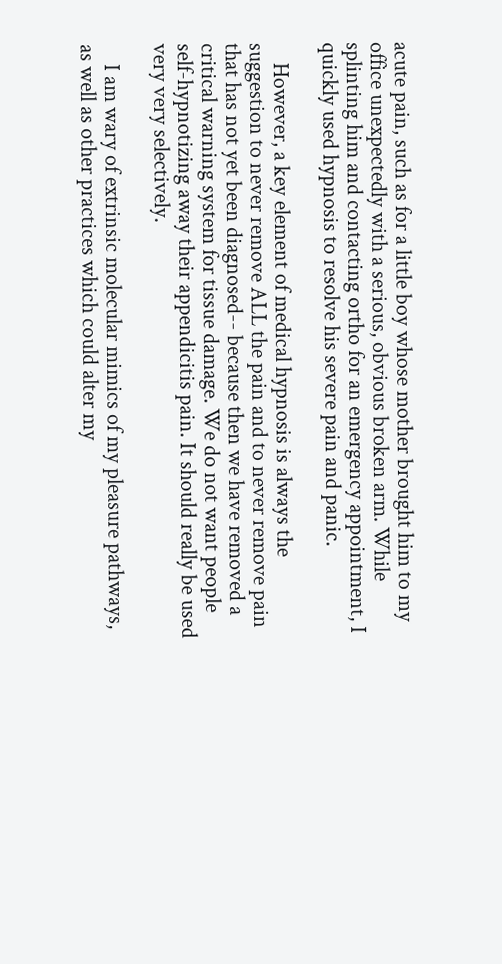acute pain, such as for a little boy whose mother brought him to my office unexpectedly with a serious, obvious broken arm. While splinting him and contacting ortho for an emergency appointment, I quickly used hypnosis to resolve his severe pain and panic.

    However, a key element of medical hypnosis is always the suggestion to never remove ALL the pain and to never remove pain that has not yet been diagnosed-- because then we have removed a critical warning system for tissue damage. We do not want people self-hypnotizing away their appendicitis pain. It should really be used very very selectively.

    I am wary of extrinsic molecular mimics of my pleasure pathways, as well as other practices which could alter my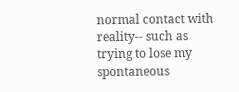normal contact with reality-- such as trying to lose my spontaneous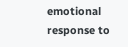emotional response to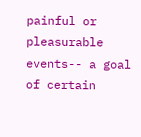painful or pleasurable events-- a goal of certain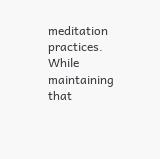meditation practices. While maintaining that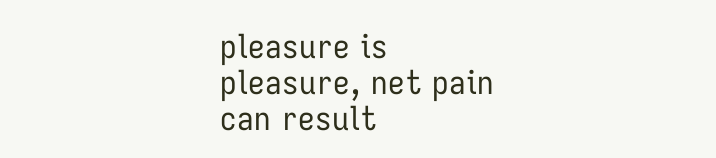pleasure is pleasure, net pain can result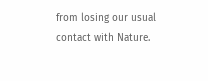from losing our usual contact with Nature.